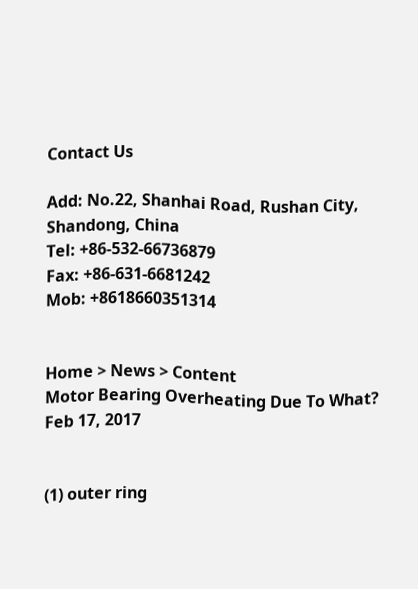Contact Us

Add: No.22, Shanhai Road, Rushan City, Shandong, China
Tel: +86-532-66736879
Fax: +86-631-6681242
Mob: +8618660351314


Home > News > Content
Motor Bearing Overheating Due To What?
Feb 17, 2017


(1) outer ring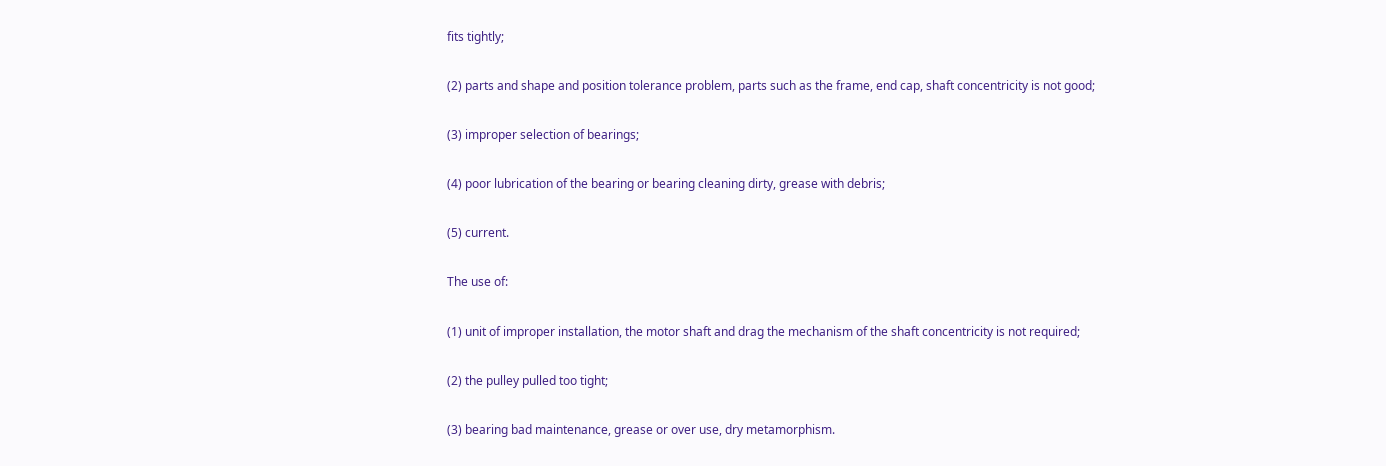fits tightly;

(2) parts and shape and position tolerance problem, parts such as the frame, end cap, shaft concentricity is not good;

(3) improper selection of bearings;

(4) poor lubrication of the bearing or bearing cleaning dirty, grease with debris;

(5) current.

The use of:

(1) unit of improper installation, the motor shaft and drag the mechanism of the shaft concentricity is not required;

(2) the pulley pulled too tight;

(3) bearing bad maintenance, grease or over use, dry metamorphism.